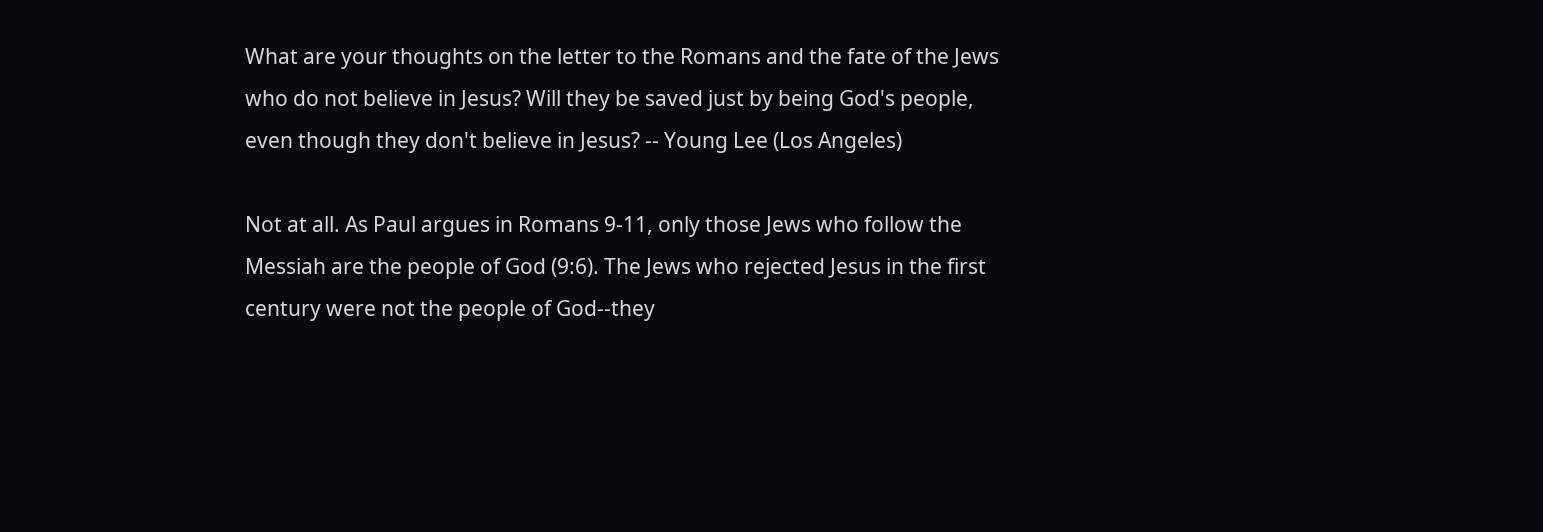What are your thoughts on the letter to the Romans and the fate of the Jews who do not believe in Jesus? Will they be saved just by being God's people, even though they don't believe in Jesus? -- Young Lee (Los Angeles)

Not at all. As Paul argues in Romans 9-11, only those Jews who follow the Messiah are the people of God (9:6). The Jews who rejected Jesus in the first century were not the people of God--they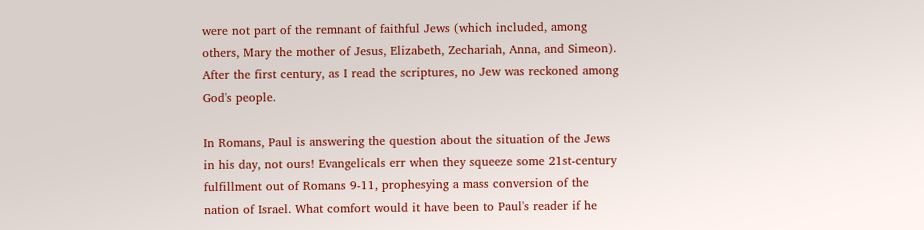were not part of the remnant of faithful Jews (which included, among others, Mary the mother of Jesus, Elizabeth, Zechariah, Anna, and Simeon). After the first century, as I read the scriptures, no Jew was reckoned among God's people.

In Romans, Paul is answering the question about the situation of the Jews in his day, not ours! Evangelicals err when they squeeze some 21st-century fulfillment out of Romans 9-11, prophesying a mass conversion of the nation of Israel. What comfort would it have been to Paul's reader if he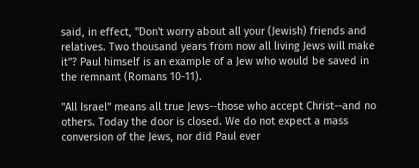said, in effect, "Don't worry about all your (Jewish) friends and relatives. Two thousand years from now all living Jews will make it"? Paul himself is an example of a Jew who would be saved in the remnant (Romans 10-11).

"All Israel" means all true Jews--those who accept Christ--and no others. Today the door is closed. We do not expect a mass conversion of the Jews, nor did Paul ever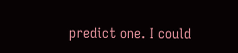predict one. I could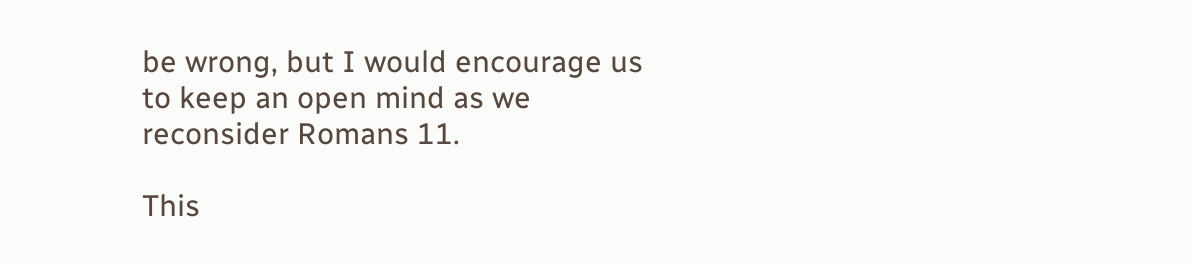be wrong, but I would encourage us to keep an open mind as we reconsider Romans 11.

This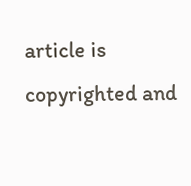article is copyrighted and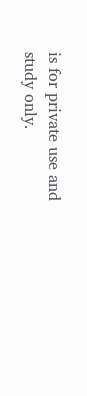is for private use and study only.